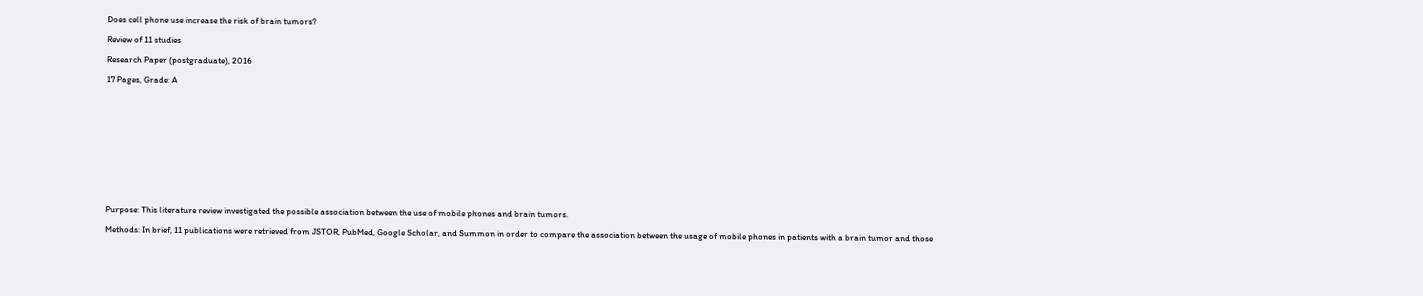Does cell phone use increase the risk of brain tumors?

Review of 11 studies

Research Paper (postgraduate), 2016

17 Pages, Grade: A












Purpose: This literature review investigated the possible association between the use of mobile phones and brain tumors.

Methods: In brief, 11 publications were retrieved from JSTOR, PubMed, Google Scholar, and Summon in order to compare the association between the usage of mobile phones in patients with a brain tumor and those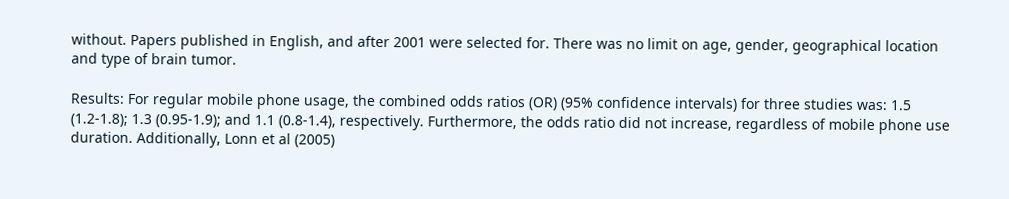without. Papers published in English, and after 2001 were selected for. There was no limit on age, gender, geographical location and type of brain tumor.

Results: For regular mobile phone usage, the combined odds ratios (OR) (95% confidence intervals) for three studies was: 1.5 (1.2-1.8); 1.3 (0.95-1.9); and 1.1 (0.8-1.4), respectively. Furthermore, the odds ratio did not increase, regardless of mobile phone use duration. Additionally, Lonn et al (2005)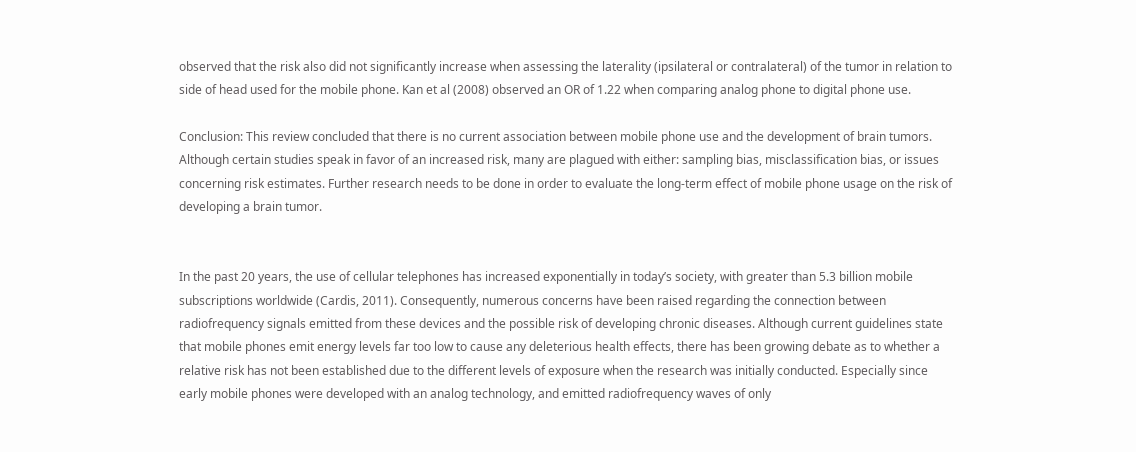observed that the risk also did not significantly increase when assessing the laterality (ipsilateral or contralateral) of the tumor in relation to side of head used for the mobile phone. Kan et al (2008) observed an OR of 1.22 when comparing analog phone to digital phone use.

Conclusion: This review concluded that there is no current association between mobile phone use and the development of brain tumors. Although certain studies speak in favor of an increased risk, many are plagued with either: sampling bias, misclassification bias, or issues concerning risk estimates. Further research needs to be done in order to evaluate the long-term effect of mobile phone usage on the risk of developing a brain tumor.


In the past 20 years, the use of cellular telephones has increased exponentially in today’s society, with greater than 5.3 billion mobile subscriptions worldwide (Cardis, 2011). Consequently, numerous concerns have been raised regarding the connection between radiofrequency signals emitted from these devices and the possible risk of developing chronic diseases. Although current guidelines state that mobile phones emit energy levels far too low to cause any deleterious health effects, there has been growing debate as to whether a relative risk has not been established due to the different levels of exposure when the research was initially conducted. Especially since early mobile phones were developed with an analog technology, and emitted radiofrequency waves of only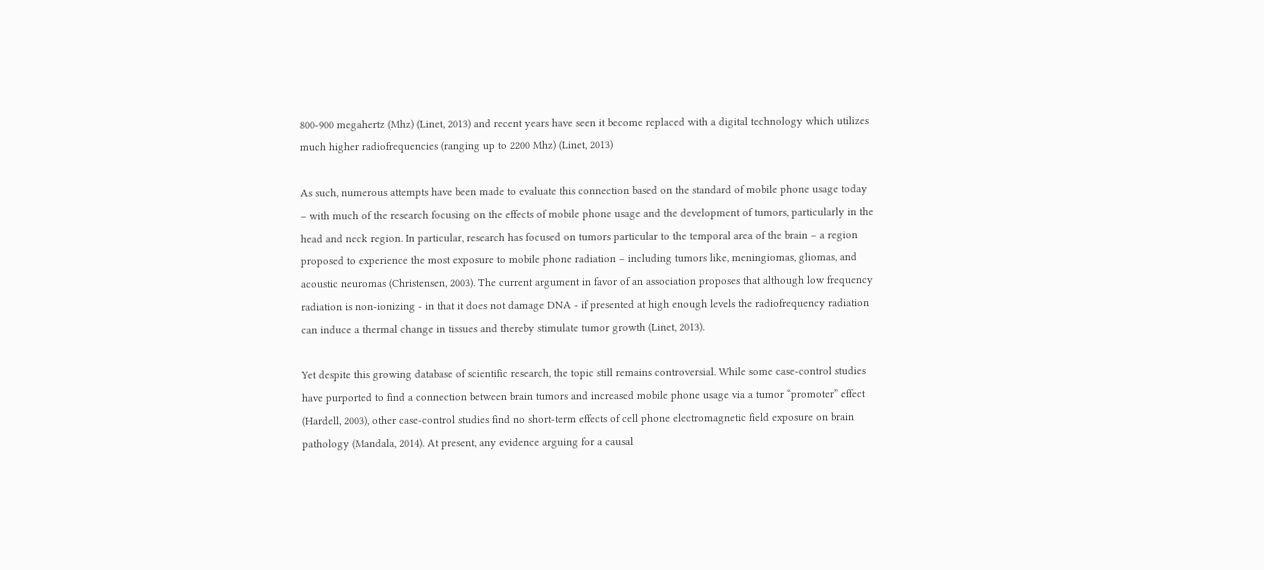800-900 megahertz (Mhz) (Linet, 2013) and recent years have seen it become replaced with a digital technology which utilizes much higher radiofrequencies (ranging up to 2200 Mhz) (Linet, 2013)

As such, numerous attempts have been made to evaluate this connection based on the standard of mobile phone usage today – with much of the research focusing on the effects of mobile phone usage and the development of tumors, particularly in the head and neck region. In particular, research has focused on tumors particular to the temporal area of the brain – a region proposed to experience the most exposure to mobile phone radiation – including tumors like, meningiomas, gliomas, and acoustic neuromas (Christensen, 2003). The current argument in favor of an association proposes that although low frequency radiation is non-ionizing - in that it does not damage DNA - if presented at high enough levels the radiofrequency radiation can induce a thermal change in tissues and thereby stimulate tumor growth (Linet, 2013).

Yet despite this growing database of scientific research, the topic still remains controversial. While some case-control studies have purported to find a connection between brain tumors and increased mobile phone usage via a tumor “promoter” effect (Hardell, 2003), other case-control studies find no short-term effects of cell phone electromagnetic field exposure on brain pathology (Mandala, 2014). At present, any evidence arguing for a causal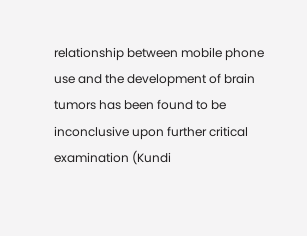relationship between mobile phone use and the development of brain tumors has been found to be inconclusive upon further critical examination (Kundi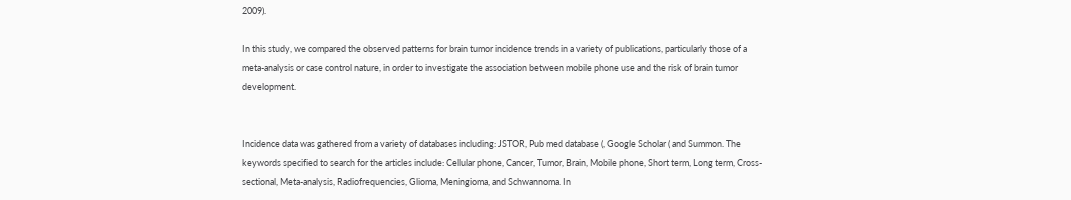2009).

In this study, we compared the observed patterns for brain tumor incidence trends in a variety of publications, particularly those of a meta-analysis or case control nature, in order to investigate the association between mobile phone use and the risk of brain tumor development.


Incidence data was gathered from a variety of databases including: JSTOR, Pub med database (, Google Scholar ( and Summon. The keywords specified to search for the articles include: Cellular phone, Cancer, Tumor, Brain, Mobile phone, Short term, Long term, Cross-sectional, Meta-analysis, Radiofrequencies, Glioma, Meningioma, and Schwannoma. In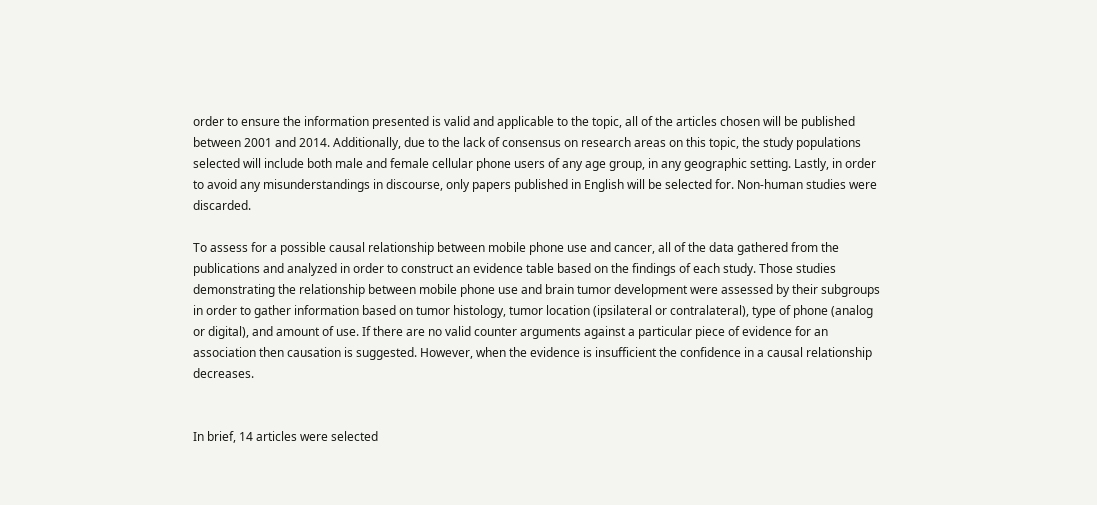order to ensure the information presented is valid and applicable to the topic, all of the articles chosen will be published between 2001 and 2014. Additionally, due to the lack of consensus on research areas on this topic, the study populations selected will include both male and female cellular phone users of any age group, in any geographic setting. Lastly, in order to avoid any misunderstandings in discourse, only papers published in English will be selected for. Non-human studies were discarded.

To assess for a possible causal relationship between mobile phone use and cancer, all of the data gathered from the publications and analyzed in order to construct an evidence table based on the findings of each study. Those studies demonstrating the relationship between mobile phone use and brain tumor development were assessed by their subgroups in order to gather information based on tumor histology, tumor location (ipsilateral or contralateral), type of phone (analog or digital), and amount of use. If there are no valid counter arguments against a particular piece of evidence for an association then causation is suggested. However, when the evidence is insufficient the confidence in a causal relationship decreases.


In brief, 14 articles were selected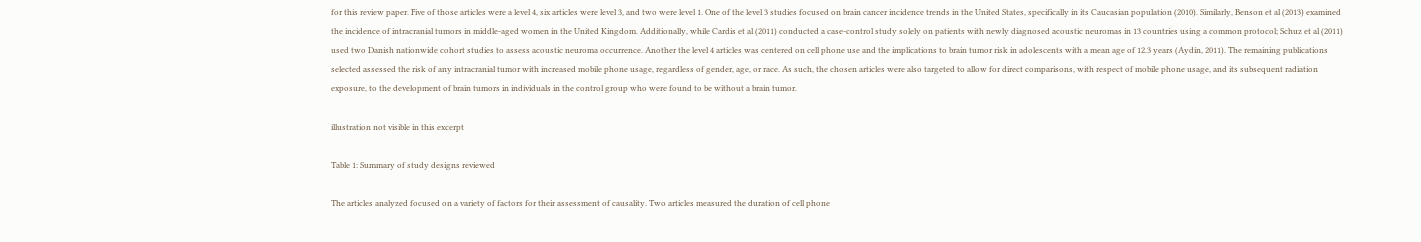for this review paper. Five of those articles were a level 4, six articles were level 3, and two were level 1. One of the level 3 studies focused on brain cancer incidence trends in the United States, specifically in its Caucasian population (2010). Similarly, Benson et al (2013) examined the incidence of intracranial tumors in middle-aged women in the United Kingdom. Additionally, while Cardis et al (2011) conducted a case-control study solely on patients with newly diagnosed acoustic neuromas in 13 countries using a common protocol; Schuz et al (2011) used two Danish nationwide cohort studies to assess acoustic neuroma occurrence. Another the level 4 articles was centered on cell phone use and the implications to brain tumor risk in adolescents with a mean age of 12.3 years (Aydin, 2011). The remaining publications selected assessed the risk of any intracranial tumor with increased mobile phone usage, regardless of gender, age, or race. As such, the chosen articles were also targeted to allow for direct comparisons, with respect of mobile phone usage, and its subsequent radiation exposure, to the development of brain tumors in individuals in the control group who were found to be without a brain tumor.

illustration not visible in this excerpt

Table 1: Summary of study designs reviewed

The articles analyzed focused on a variety of factors for their assessment of causality. Two articles measured the duration of cell phone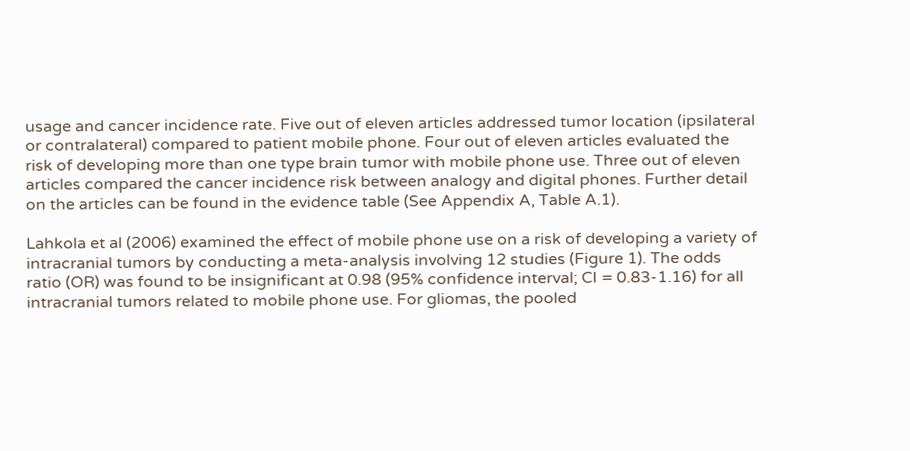usage and cancer incidence rate. Five out of eleven articles addressed tumor location (ipsilateral or contralateral) compared to patient mobile phone. Four out of eleven articles evaluated the risk of developing more than one type brain tumor with mobile phone use. Three out of eleven articles compared the cancer incidence risk between analogy and digital phones. Further detail on the articles can be found in the evidence table (See Appendix A, Table A.1).

Lahkola et al (2006) examined the effect of mobile phone use on a risk of developing a variety of intracranial tumors by conducting a meta-analysis involving 12 studies (Figure 1). The odds ratio (OR) was found to be insignificant at 0.98 (95% confidence interval; CI = 0.83-1.16) for all intracranial tumors related to mobile phone use. For gliomas, the pooled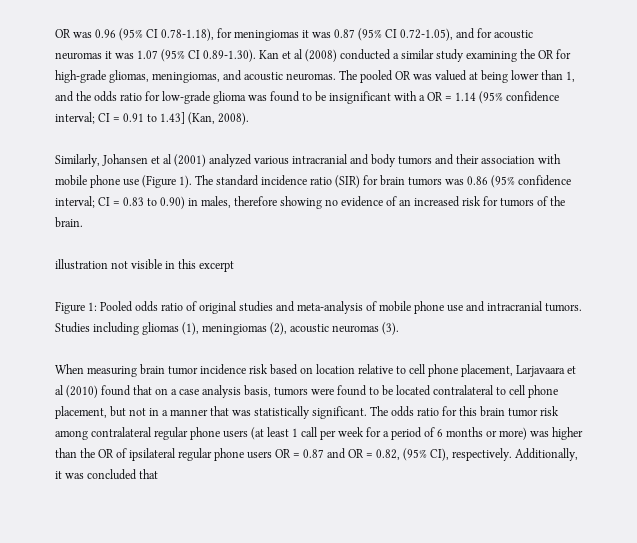OR was 0.96 (95% CI 0.78-1.18), for meningiomas it was 0.87 (95% CI 0.72-1.05), and for acoustic neuromas it was 1.07 (95% CI 0.89-1.30). Kan et al (2008) conducted a similar study examining the OR for high-grade gliomas, meningiomas, and acoustic neuromas. The pooled OR was valued at being lower than 1, and the odds ratio for low-grade glioma was found to be insignificant with a OR = 1.14 (95% confidence interval; CI = 0.91 to 1.43] (Kan, 2008).

Similarly, Johansen et al (2001) analyzed various intracranial and body tumors and their association with mobile phone use (Figure 1). The standard incidence ratio (SIR) for brain tumors was 0.86 (95% confidence interval; CI = 0.83 to 0.90) in males, therefore showing no evidence of an increased risk for tumors of the brain.

illustration not visible in this excerpt

Figure 1: Pooled odds ratio of original studies and meta-analysis of mobile phone use and intracranial tumors. Studies including gliomas (1), meningiomas (2), acoustic neuromas (3).

When measuring brain tumor incidence risk based on location relative to cell phone placement, Larjavaara et al (2010) found that on a case analysis basis, tumors were found to be located contralateral to cell phone placement, but not in a manner that was statistically significant. The odds ratio for this brain tumor risk among contralateral regular phone users (at least 1 call per week for a period of 6 months or more) was higher than the OR of ipsilateral regular phone users OR = 0.87 and OR = 0.82, (95% CI), respectively. Additionally, it was concluded that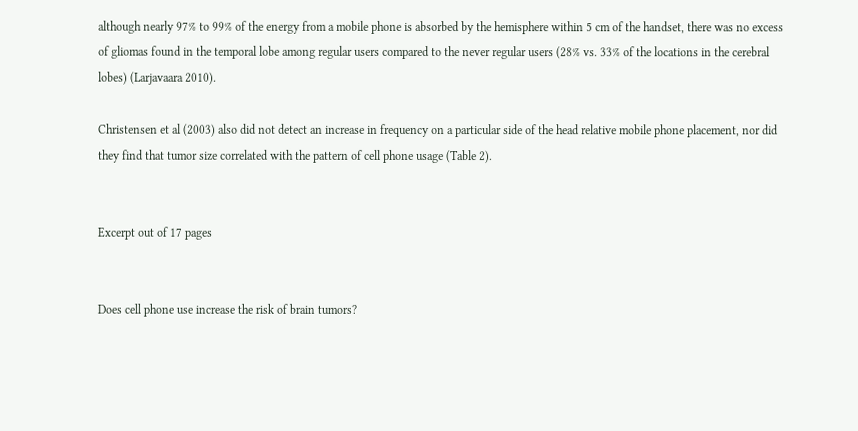although nearly 97% to 99% of the energy from a mobile phone is absorbed by the hemisphere within 5 cm of the handset, there was no excess of gliomas found in the temporal lobe among regular users compared to the never regular users (28% vs. 33% of the locations in the cerebral lobes) (Larjavaara 2010).

Christensen et al (2003) also did not detect an increase in frequency on a particular side of the head relative mobile phone placement, nor did they find that tumor size correlated with the pattern of cell phone usage (Table 2).


Excerpt out of 17 pages


Does cell phone use increase the risk of brain tumors?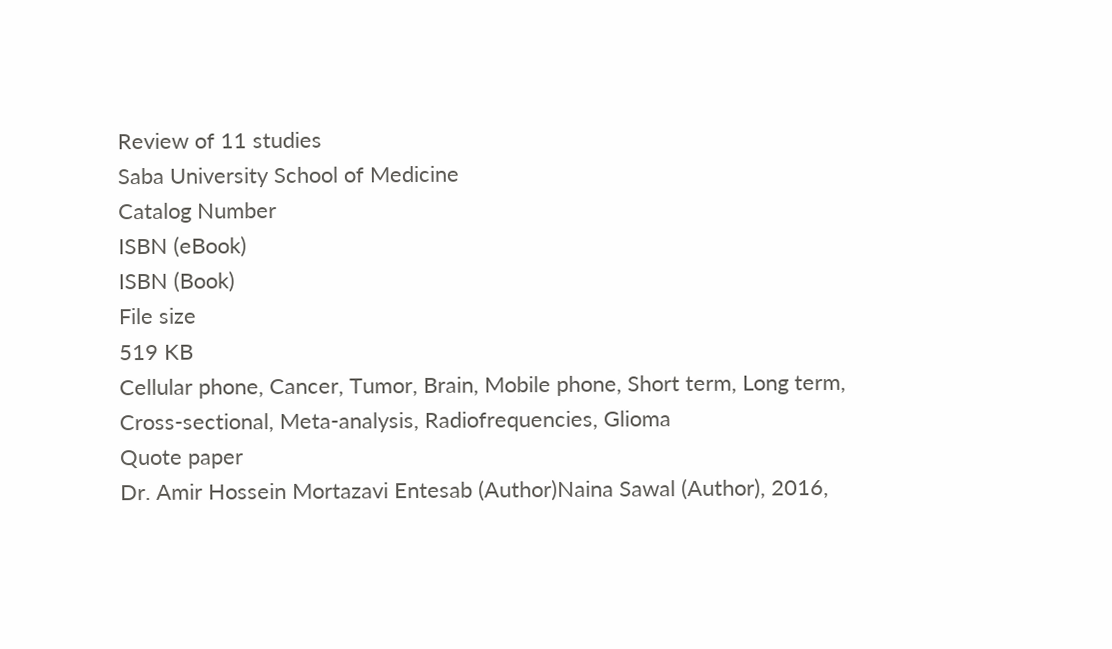Review of 11 studies
Saba University School of Medicine
Catalog Number
ISBN (eBook)
ISBN (Book)
File size
519 KB
Cellular phone, Cancer, Tumor, Brain, Mobile phone, Short term, Long term, Cross-sectional, Meta-analysis, Radiofrequencies, Glioma
Quote paper
Dr. Amir Hossein Mortazavi Entesab (Author)Naina Sawal (Author), 2016,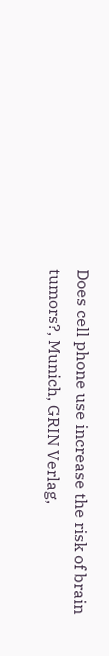Does cell phone use increase the risk of brain tumors?, Munich, GRIN Verlag,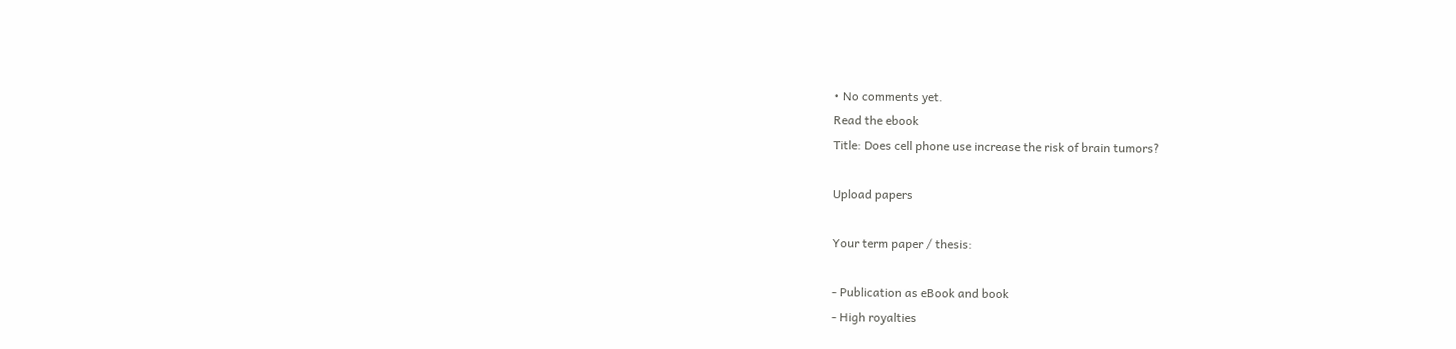• No comments yet.
Read the ebook
Title: Does cell phone use increase the risk of brain tumors?

Upload papers

Your term paper / thesis:

- Publication as eBook and book
- High royalties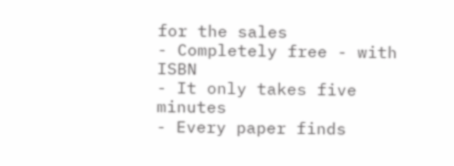for the sales
- Completely free - with ISBN
- It only takes five minutes
- Every paper finds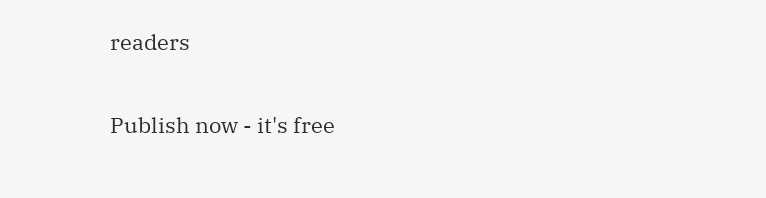readers

Publish now - it's free